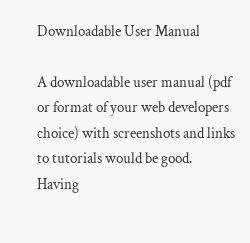Downloadable User Manual

A downloadable user manual (pdf or format of your web developers choice) with screenshots and links to tutorials would be good.  Having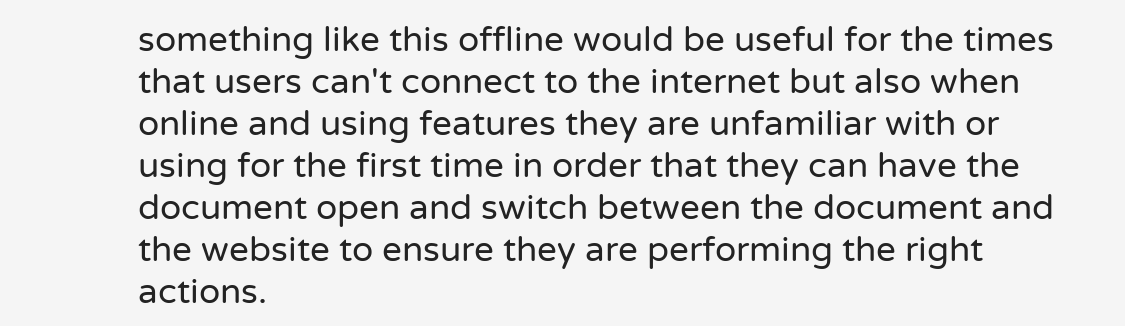something like this offline would be useful for the times that users can't connect to the internet but also when online and using features they are unfamiliar with or using for the first time in order that they can have the document open and switch between the document and the website to ensure they are performing the right actions.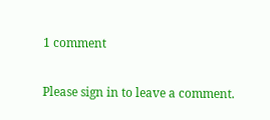1 comment

Please sign in to leave a comment.